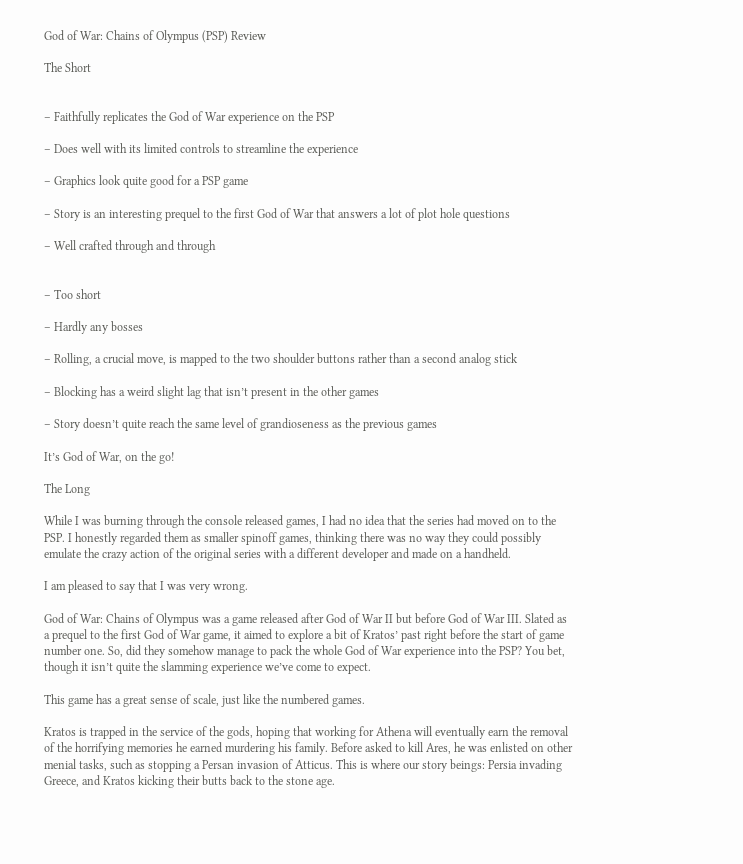God of War: Chains of Olympus (PSP) Review

The Short


– Faithfully replicates the God of War experience on the PSP

– Does well with its limited controls to streamline the experience

– Graphics look quite good for a PSP game

– Story is an interesting prequel to the first God of War that answers a lot of plot hole questions

– Well crafted through and through


– Too short

– Hardly any bosses

– Rolling, a crucial move, is mapped to the two shoulder buttons rather than a second analog stick

– Blocking has a weird slight lag that isn’t present in the other games

– Story doesn’t quite reach the same level of grandioseness as the previous games

It’s God of War, on the go!

The Long

While I was burning through the console released games, I had no idea that the series had moved on to the PSP. I honestly regarded them as smaller spinoff games, thinking there was no way they could possibly emulate the crazy action of the original series with a different developer and made on a handheld.

I am pleased to say that I was very wrong.

God of War: Chains of Olympus was a game released after God of War II but before God of War III. Slated as a prequel to the first God of War game, it aimed to explore a bit of Kratos’ past right before the start of game number one. So, did they somehow manage to pack the whole God of War experience into the PSP? You bet, though it isn’t quite the slamming experience we’ve come to expect.

This game has a great sense of scale, just like the numbered games.

Kratos is trapped in the service of the gods, hoping that working for Athena will eventually earn the removal of the horrifying memories he earned murdering his family. Before asked to kill Ares, he was enlisted on other menial tasks, such as stopping a Persan invasion of Atticus. This is where our story beings: Persia invading Greece, and Kratos kicking their butts back to the stone age.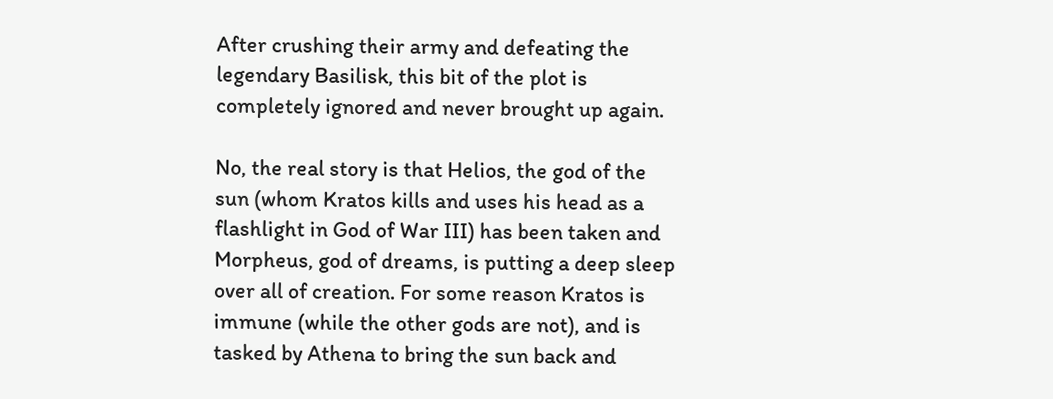After crushing their army and defeating the legendary Basilisk, this bit of the plot is completely ignored and never brought up again.

No, the real story is that Helios, the god of the sun (whom Kratos kills and uses his head as a flashlight in God of War III) has been taken and Morpheus, god of dreams, is putting a deep sleep over all of creation. For some reason Kratos is immune (while the other gods are not), and is tasked by Athena to bring the sun back and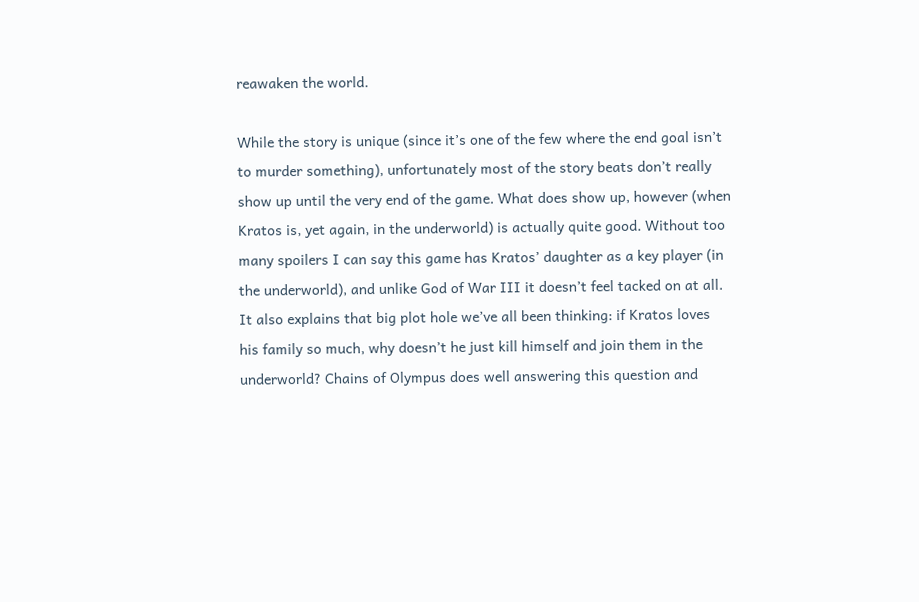reawaken the world.

While the story is unique (since it’s one of the few where the end goal isn’t to murder something), unfortunately most of the story beats don’t really show up until the very end of the game. What does show up, however (when Kratos is, yet again, in the underworld) is actually quite good. Without too many spoilers I can say this game has Kratos’ daughter as a key player (in the underworld), and unlike God of War III it doesn’t feel tacked on at all. It also explains that big plot hole we’ve all been thinking: if Kratos loves his family so much, why doesn’t he just kill himself and join them in the underworld? Chains of Olympus does well answering this question and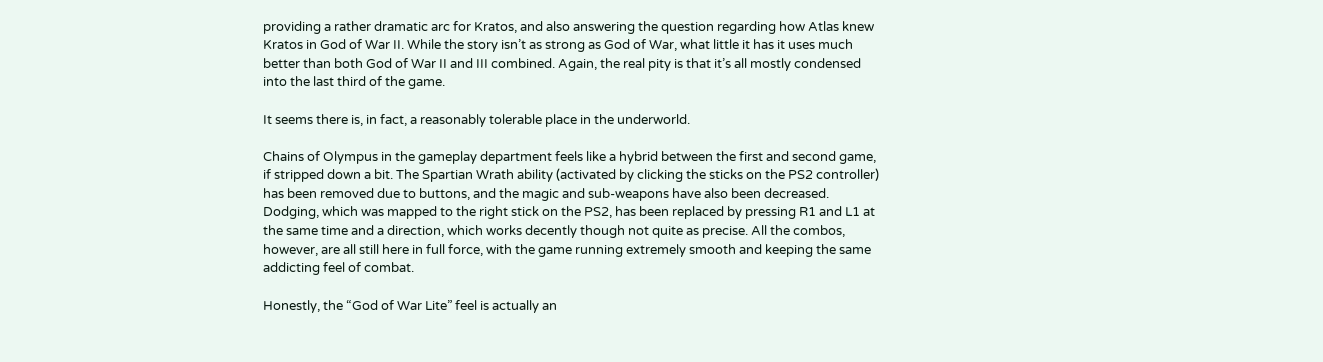providing a rather dramatic arc for Kratos, and also answering the question regarding how Atlas knew Kratos in God of War II. While the story isn’t as strong as God of War, what little it has it uses much better than both God of War II and III combined. Again, the real pity is that it’s all mostly condensed into the last third of the game.

It seems there is, in fact, a reasonably tolerable place in the underworld.

Chains of Olympus in the gameplay department feels like a hybrid between the first and second game, if stripped down a bit. The Spartian Wrath ability (activated by clicking the sticks on the PS2 controller) has been removed due to buttons, and the magic and sub-weapons have also been decreased. Dodging, which was mapped to the right stick on the PS2, has been replaced by pressing R1 and L1 at the same time and a direction, which works decently though not quite as precise. All the combos, however, are all still here in full force, with the game running extremely smooth and keeping the same addicting feel of combat.

Honestly, the “God of War Lite” feel is actually an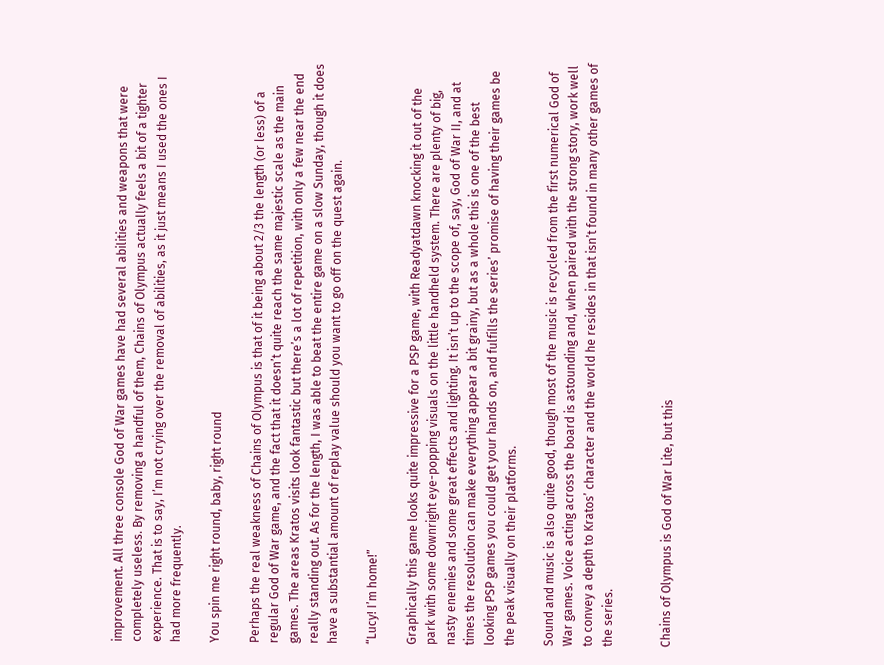improvement. All three console God of War games have had several abilities and weapons that were completely useless. By removing a handful of them, Chains of Olympus actually feels a bit of a tighter experience. That is to say, I’m not crying over the removal of abilities, as it just means I used the ones I had more frequently.

You spin me right round, baby, right round

Perhaps the real weakness of Chains of Olympus is that of it being about 2/3 the length (or less) of a regular God of War game, and the fact that it doesn’t quite reach the same majestic scale as the main games. The areas Kratos visits look fantastic but there’s a lot of repetition, with only a few near the end really standing out. As for the length, I was able to beat the entire game on a slow Sunday, though it does have a substantial amount of replay value should you want to go off on the quest again.

“Lucy! I’m home!”

Graphically this game looks quite impressive for a PSP game, with Readyatdawn knocking it out of the park with some downright eye-popping visuals on the little handheld system. There are plenty of big, nasty enemies and some great effects and lighting. It isn’t up to the scope of, say, God of War II, and at times the resolution can make everything appear a bit grainy, but as a whole this is one of the best looking PSP games you could get your hands on, and fulfills the series’ promise of having their games be the peak visually on their platforms.

Sound and music is also quite good, though most of the music is recycled from the first numerical God of War games. Voice acting across the board is astounding and, when paired with the strong story, work well to convey a depth to Kratos’ character and the world he resides in that isn’t found in many other games of the series.


Chains of Olympus is God of War Lite, but this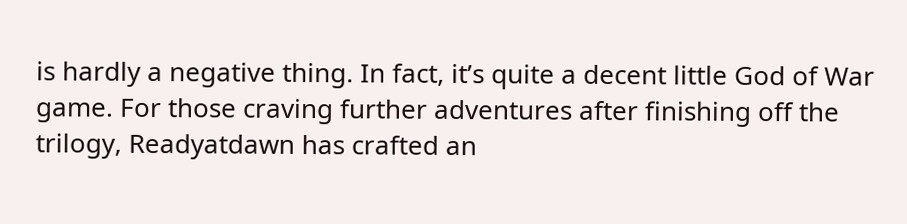is hardly a negative thing. In fact, it’s quite a decent little God of War game. For those craving further adventures after finishing off the trilogy, Readyatdawn has crafted an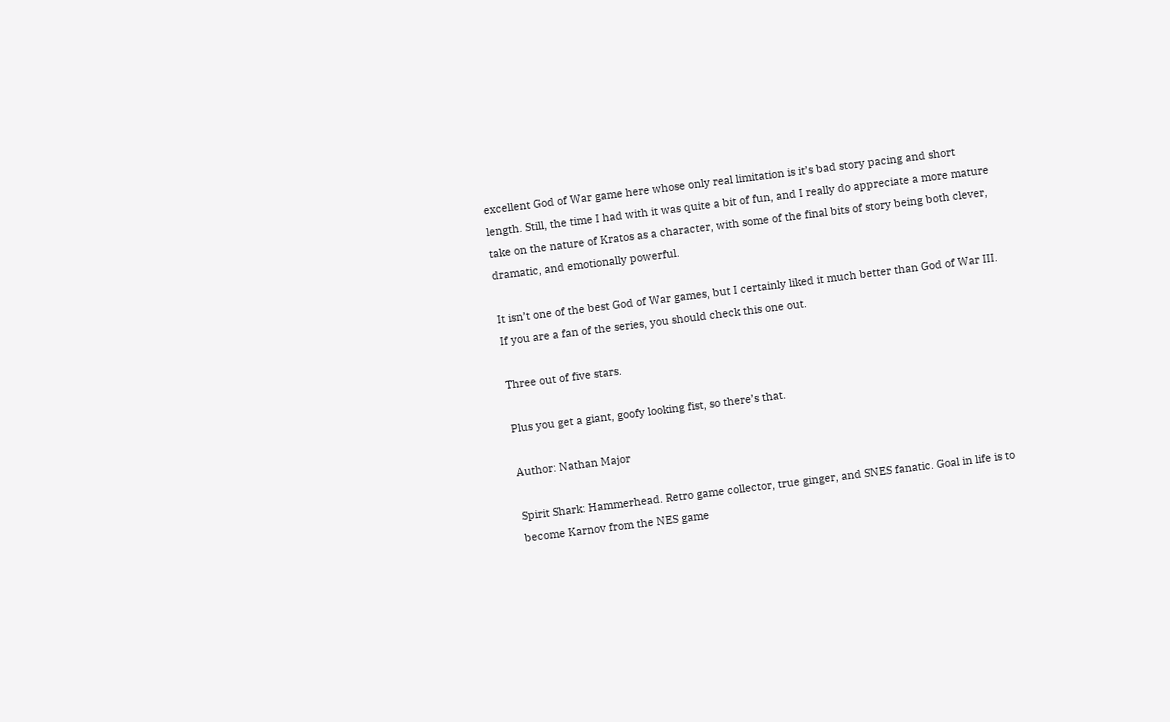excellent God of War game here whose only real limitation is it’s bad story pacing and short length. Still, the time I had with it was quite a bit of fun, and I really do appreciate a more mature take on the nature of Kratos as a character, with some of the final bits of story being both clever, dramatic, and emotionally powerful.

It isn’t one of the best God of War games, but I certainly liked it much better than God of War III. If you are a fan of the series, you should check this one out.

Three out of five stars.

Plus you get a giant, goofy looking fist, so there’s that.

Author: Nathan Major

Spirit Shark: Hammerhead. Retro game collector, true ginger, and SNES fanatic. Goal in life is to become Karnov from the NES game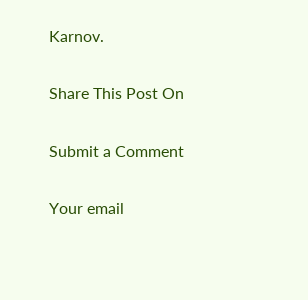Karnov.

Share This Post On

Submit a Comment

Your email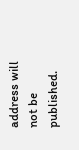address will not be published.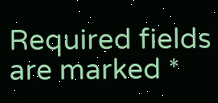Required fields are marked *